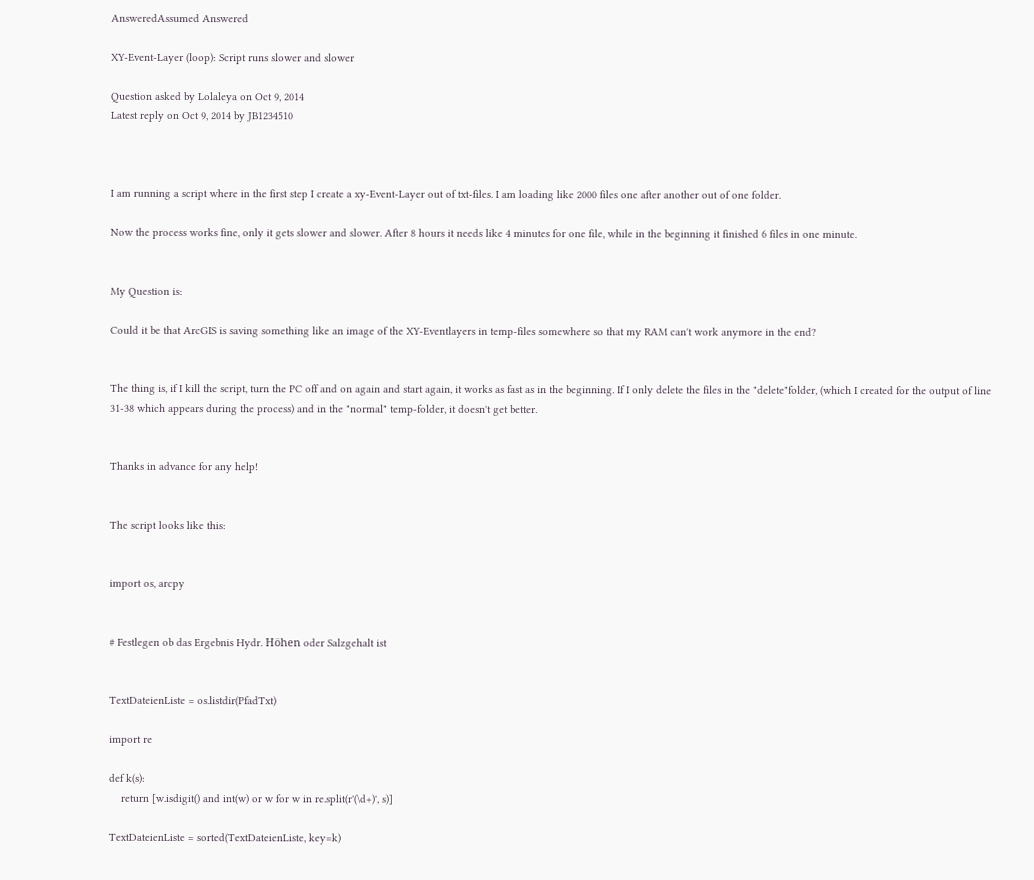AnsweredAssumed Answered

XY-Event-Layer (loop): Script runs slower and slower

Question asked by Lolaleya on Oct 9, 2014
Latest reply on Oct 9, 2014 by JB1234510



I am running a script where in the first step I create a xy-Event-Layer out of txt-files. I am loading like 2000 files one after another out of one folder.

Now the process works fine, only it gets slower and slower. After 8 hours it needs like 4 minutes for one file, while in the beginning it finished 6 files in one minute.


My Question is:

Could it be that ArcGIS is saving something like an image of the XY-Eventlayers in temp-files somewhere so that my RAM can't work anymore in the end?


The thing is, if I kill the script, turn the PC off and on again and start again, it works as fast as in the beginning. If I only delete the files in the "delete"folder, (which I created for the output of line 31-38 which appears during the process) and in the "normal" temp-folder, it doesn't get better.


Thanks in advance for any help!


The script looks like this:


import os, arcpy


# Festlegen ob das Ergebnis Hydr. Höhen oder Salzgehalt ist


TextDateienListe = os.listdir(PfadTxt)

import re

def k(s):
    return [w.isdigit() and int(w) or w for w in re.split(r'(\d+)', s)]

TextDateienListe = sorted(TextDateienListe, key=k)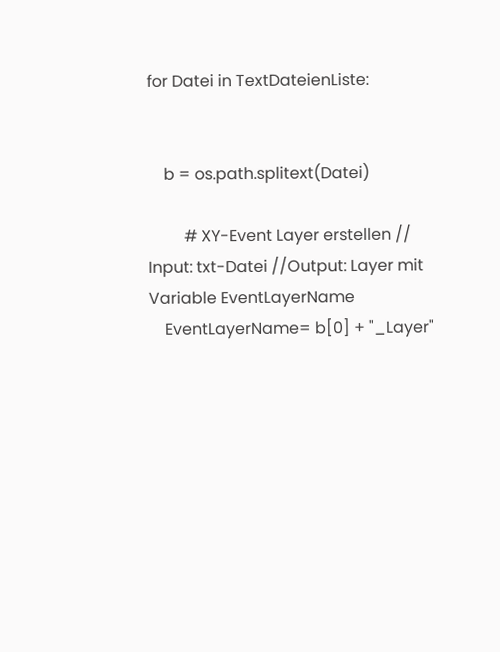for Datei in TextDateienListe:


    b = os.path.splitext(Datei)

         # XY-Event Layer erstellen // Input: txt-Datei //Output: Layer mit Variable EventLayerName
    EventLayerName= b[0] + "_Layer"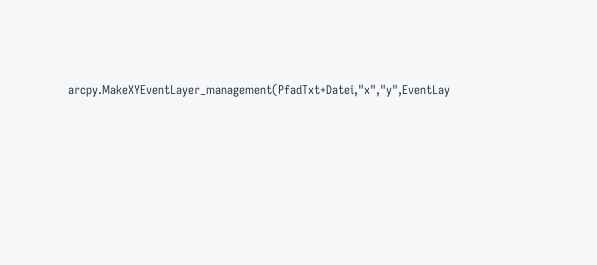arcpy.MakeXYEventLayer_management(PfadTxt+Datei,"x","y",EventLay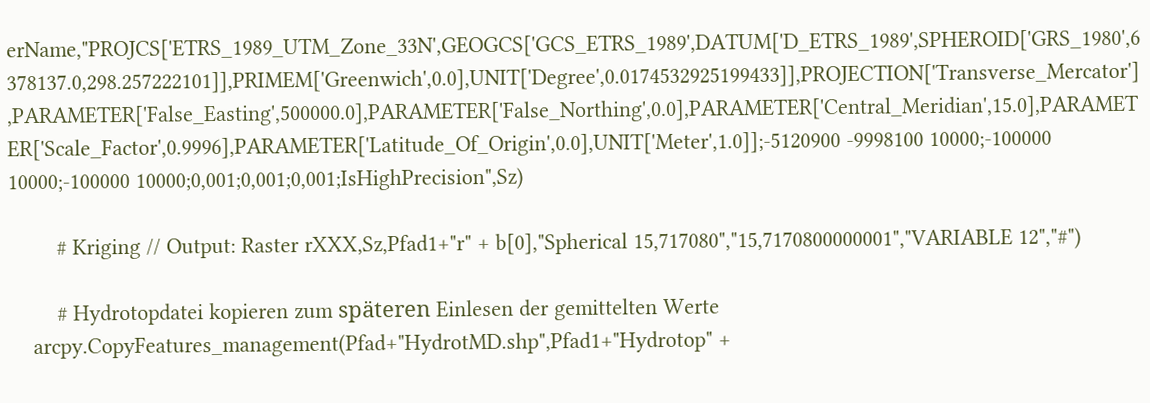erName,"PROJCS['ETRS_1989_UTM_Zone_33N',GEOGCS['GCS_ETRS_1989',DATUM['D_ETRS_1989',SPHEROID['GRS_1980',6378137.0,298.257222101]],PRIMEM['Greenwich',0.0],UNIT['Degree',0.0174532925199433]],PROJECTION['Transverse_Mercator'],PARAMETER['False_Easting',500000.0],PARAMETER['False_Northing',0.0],PARAMETER['Central_Meridian',15.0],PARAMETER['Scale_Factor',0.9996],PARAMETER['Latitude_Of_Origin',0.0],UNIT['Meter',1.0]];-5120900 -9998100 10000;-100000 10000;-100000 10000;0,001;0,001;0,001;IsHighPrecision",Sz)

        # Kriging // Output: Raster rXXX,Sz,Pfad1+"r" + b[0],"Spherical 15,717080","15,7170800000001","VARIABLE 12","#")

        # Hydrotopdatei kopieren zum späteren Einlesen der gemittelten Werte
    arcpy.CopyFeatures_management(Pfad+"HydrotMD.shp",Pfad1+"Hydrotop" +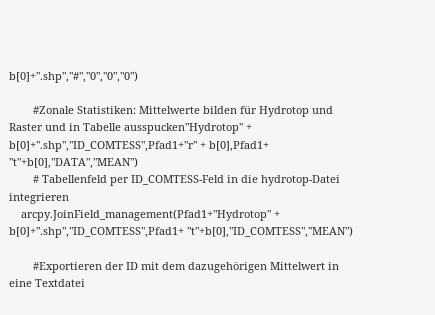b[0]+".shp","#","0","0","0")

        #Zonale Statistiken: Mittelwerte bilden für Hydrotop und Raster und in Tabelle ausspucken"Hydrotop" + b[0]+".shp","ID_COMTESS",Pfad1+"r" + b[0],Pfad1+ "t"+b[0],"DATA","MEAN")
        # Tabellenfeld per ID_COMTESS-Feld in die hydrotop-Datei integrieren
    arcpy.JoinField_management(Pfad1+"Hydrotop" + b[0]+".shp","ID_COMTESS",Pfad1+ "t"+b[0],"ID_COMTESS","MEAN")

        #Exportieren der ID mit dem dazugehörigen Mittelwert in eine Textdatei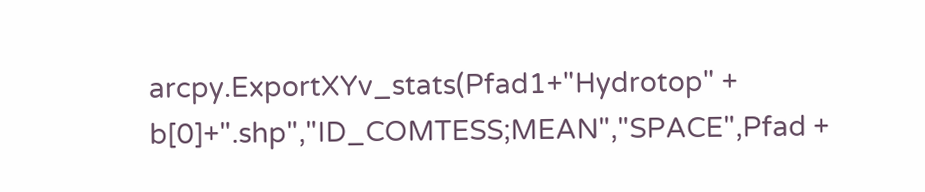arcpy.ExportXYv_stats(Pfad1+"Hydrotop" + b[0]+".shp","ID_COMTESS;MEAN","SPACE",Pfad +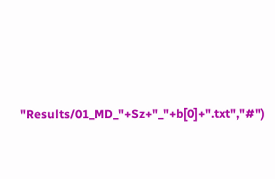"Results/01_MD_"+Sz+"_"+b[0]+".txt","#")